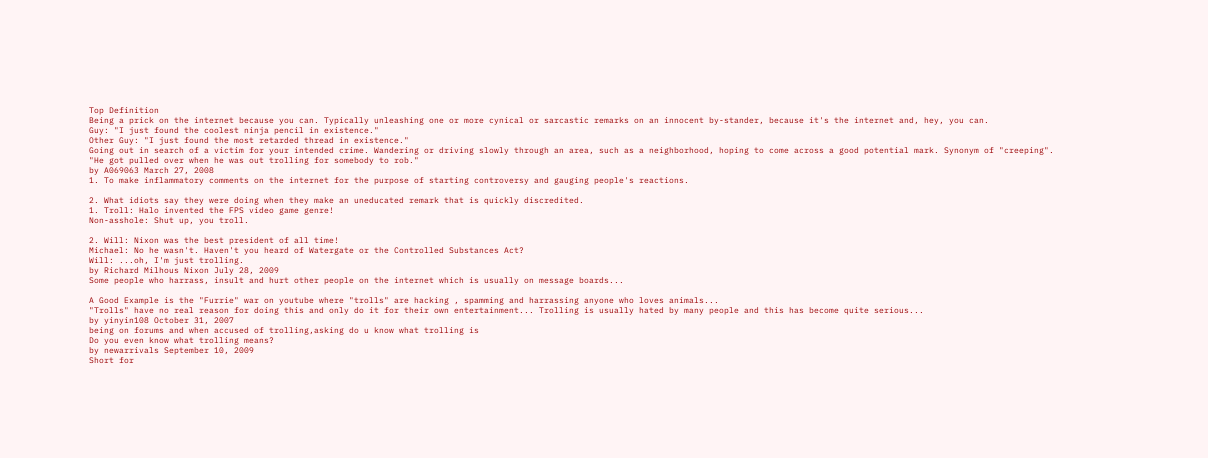Top Definition
Being a prick on the internet because you can. Typically unleashing one or more cynical or sarcastic remarks on an innocent by-stander, because it's the internet and, hey, you can.
Guy: "I just found the coolest ninja pencil in existence."
Other Guy: "I just found the most retarded thread in existence."
Going out in search of a victim for your intended crime. Wandering or driving slowly through an area, such as a neighborhood, hoping to come across a good potential mark. Synonym of "creeping".
"He got pulled over when he was out trolling for somebody to rob."
by A069063 March 27, 2008
1. To make inflammatory comments on the internet for the purpose of starting controversy and gauging people's reactions.

2. What idiots say they were doing when they make an uneducated remark that is quickly discredited.
1. Troll: Halo invented the FPS video game genre!
Non-asshole: Shut up, you troll.

2. Will: Nixon was the best president of all time!
Michael: No he wasn't. Haven't you heard of Watergate or the Controlled Substances Act?
Will: ...oh, I'm just trolling.
by Richard Milhous Nixon July 28, 2009
Some people who harrass, insult and hurt other people on the internet which is usually on message boards...

A Good Example is the "Furrie" war on youtube where "trolls" are hacking , spamming and harrassing anyone who loves animals...
"Trolls" have no real reason for doing this and only do it for their own entertainment... Trolling is usually hated by many people and this has become quite serious...
by yinyin108 October 31, 2007
being on forums and when accused of trolling,asking do u know what trolling is
Do you even know what trolling means?
by newarrivals September 10, 2009
Short for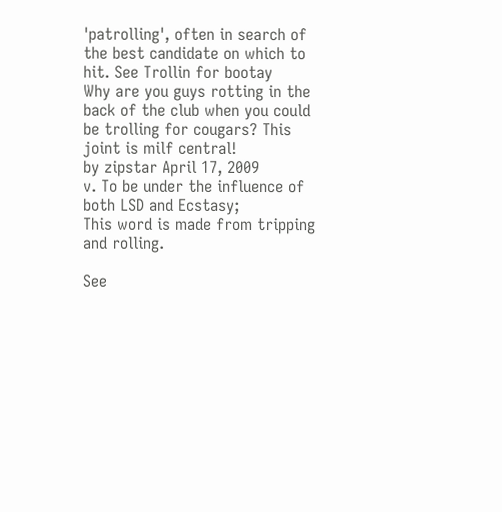'patrolling', often in search of the best candidate on which to hit. See Trollin for bootay
Why are you guys rotting in the back of the club when you could be trolling for cougars? This joint is milf central!
by zipstar April 17, 2009
v. To be under the influence of both LSD and Ecstasy;
This word is made from tripping and rolling.

See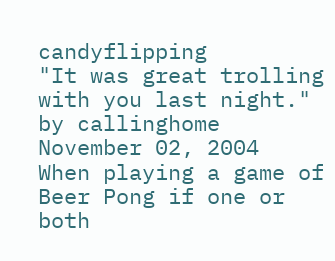candyflipping
"It was great trolling with you last night."
by callinghome November 02, 2004
When playing a game of Beer Pong if one or both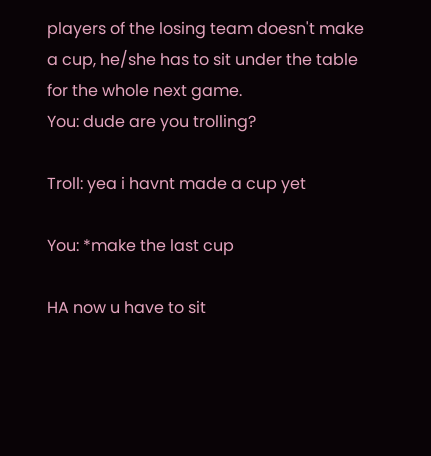players of the losing team doesn't make a cup, he/she has to sit under the table for the whole next game.
You: dude are you trolling?

Troll: yea i havnt made a cup yet

You: *make the last cup

HA now u have to sit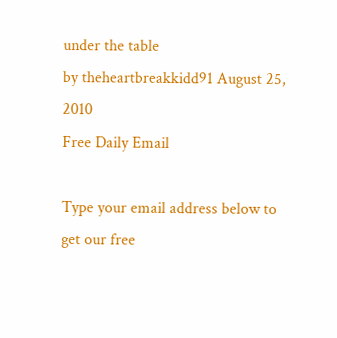under the table
by theheartbreakkidd91 August 25, 2010
Free Daily Email

Type your email address below to get our free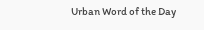Urban Word of the Day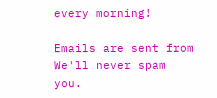every morning!

Emails are sent from We'll never spam you.